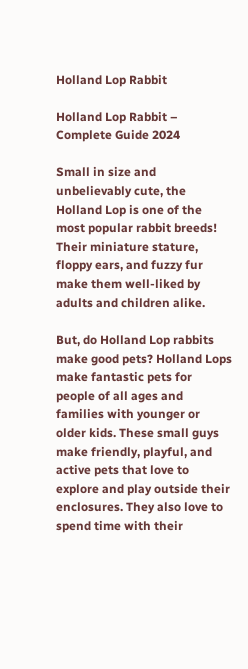Holland Lop Rabbit

Holland Lop Rabbit – Complete Guide 2024

Small in size and unbelievably cute, the Holland Lop is one of the most popular rabbit breeds! Their miniature stature, floppy ears, and fuzzy fur make them well-liked by adults and children alike.

But, do Holland Lop rabbits make good pets? Holland Lops make fantastic pets for people of all ages and families with younger or older kids. These small guys make friendly, playful, and active pets that love to explore and play outside their enclosures. They also love to spend time with their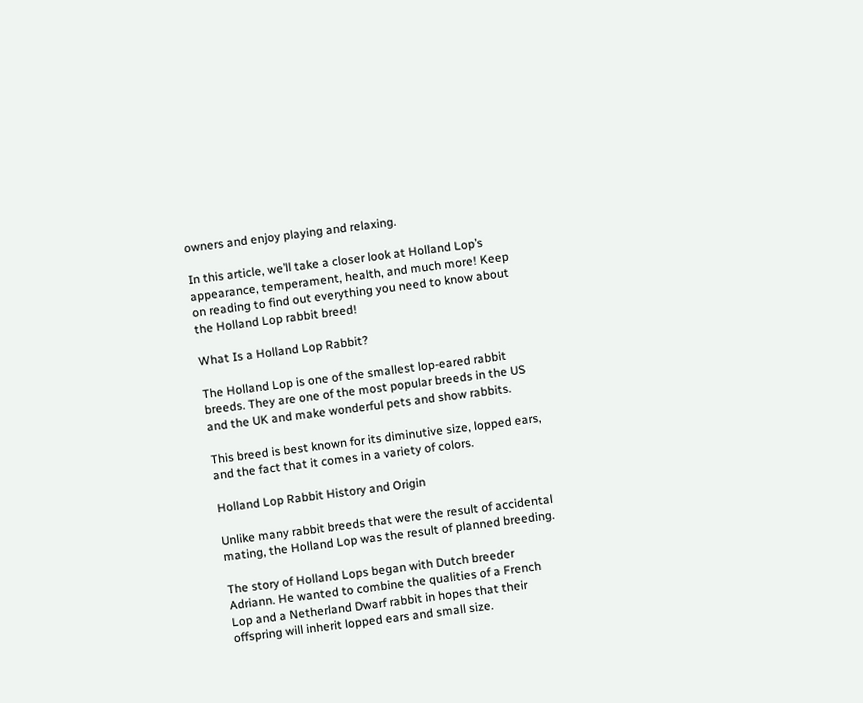owners and enjoy playing and relaxing.

In this article, we’ll take a closer look at Holland Lop’s appearance, temperament, health, and much more! Keep on reading to find out everything you need to know about the Holland Lop rabbit breed!

What Is a Holland Lop Rabbit?

The Holland Lop is one of the smallest lop-eared rabbit breeds. They are one of the most popular breeds in the US and the UK and make wonderful pets and show rabbits.

This breed is best known for its diminutive size, lopped ears, and the fact that it comes in a variety of colors.

Holland Lop Rabbit History and Origin

Unlike many rabbit breeds that were the result of accidental mating, the Holland Lop was the result of planned breeding.

The story of Holland Lops began with Dutch breeder Adriann. He wanted to combine the qualities of a French Lop and a Netherland Dwarf rabbit in hopes that their offspring will inherit lopped ears and small size.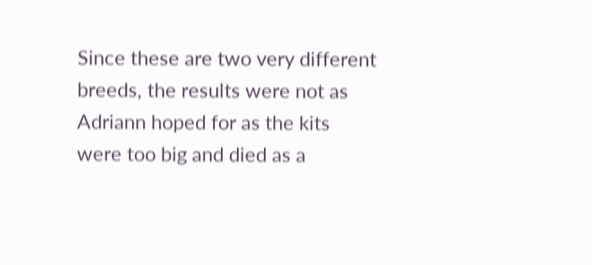Since these are two very different breeds, the results were not as Adriann hoped for as the kits were too big and died as a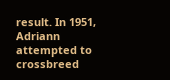result. In 1951, Adriann attempted to crossbreed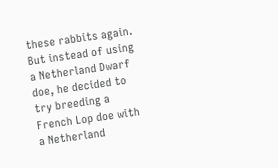these rabbits again. But instead of using a Netherland Dwarf doe, he decided to try breeding a French Lop doe with a Netherland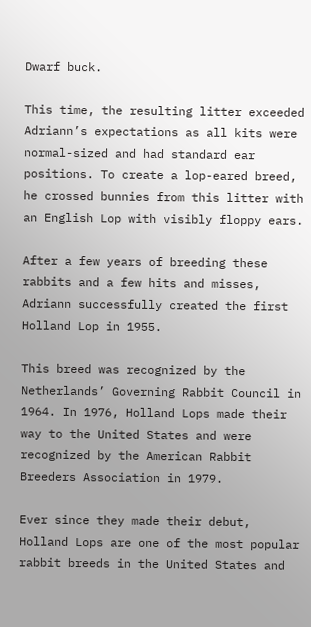Dwarf buck.

This time, the resulting litter exceeded Adriann’s expectations as all kits were normal-sized and had standard ear positions. To create a lop-eared breed, he crossed bunnies from this litter with an English Lop with visibly floppy ears.

After a few years of breeding these rabbits and a few hits and misses, Adriann successfully created the first Holland Lop in 1955.

This breed was recognized by the Netherlands’ Governing Rabbit Council in 1964. In 1976, Holland Lops made their way to the United States and were recognized by the American Rabbit Breeders Association in 1979.

Ever since they made their debut, Holland Lops are one of the most popular rabbit breeds in the United States and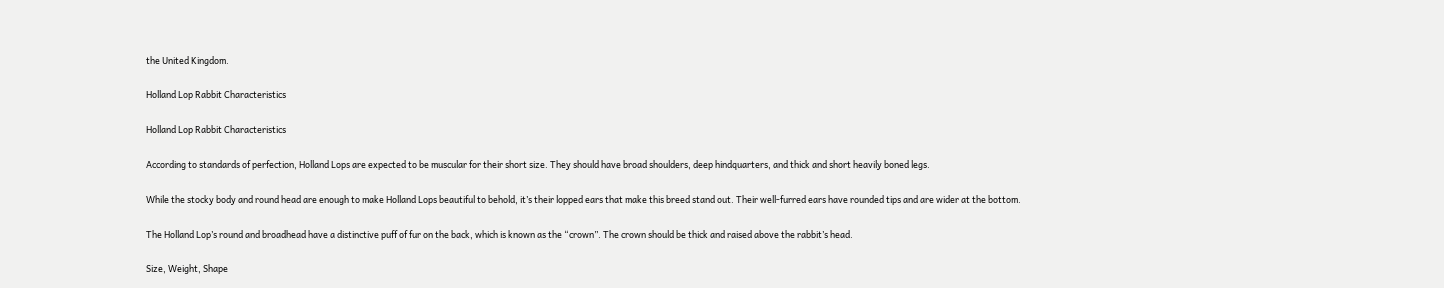the United Kingdom.

Holland Lop Rabbit Characteristics

Holland Lop Rabbit Characteristics

According to standards of perfection, Holland Lops are expected to be muscular for their short size. They should have broad shoulders, deep hindquarters, and thick and short heavily boned legs.

While the stocky body and round head are enough to make Holland Lops beautiful to behold, it’s their lopped ears that make this breed stand out. Their well-furred ears have rounded tips and are wider at the bottom.

The Holland Lop’s round and broadhead have a distinctive puff of fur on the back, which is known as the “crown”. The crown should be thick and raised above the rabbit’s head.

Size, Weight, Shape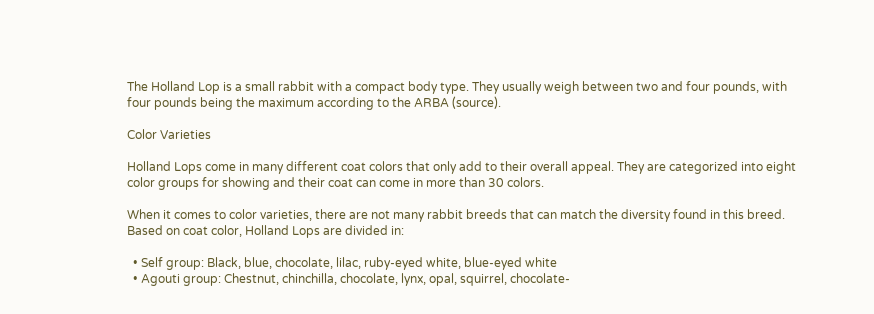The Holland Lop is a small rabbit with a compact body type. They usually weigh between two and four pounds, with four pounds being the maximum according to the ARBA (source).

Color Varieties

Holland Lops come in many different coat colors that only add to their overall appeal. They are categorized into eight color groups for showing and their coat can come in more than 30 colors.

When it comes to color varieties, there are not many rabbit breeds that can match the diversity found in this breed. Based on coat color, Holland Lops are divided in:

  • Self group: Black, blue, chocolate, lilac, ruby-eyed white, blue-eyed white
  • Agouti group: Chestnut, chinchilla, chocolate, lynx, opal, squirrel, chocolate-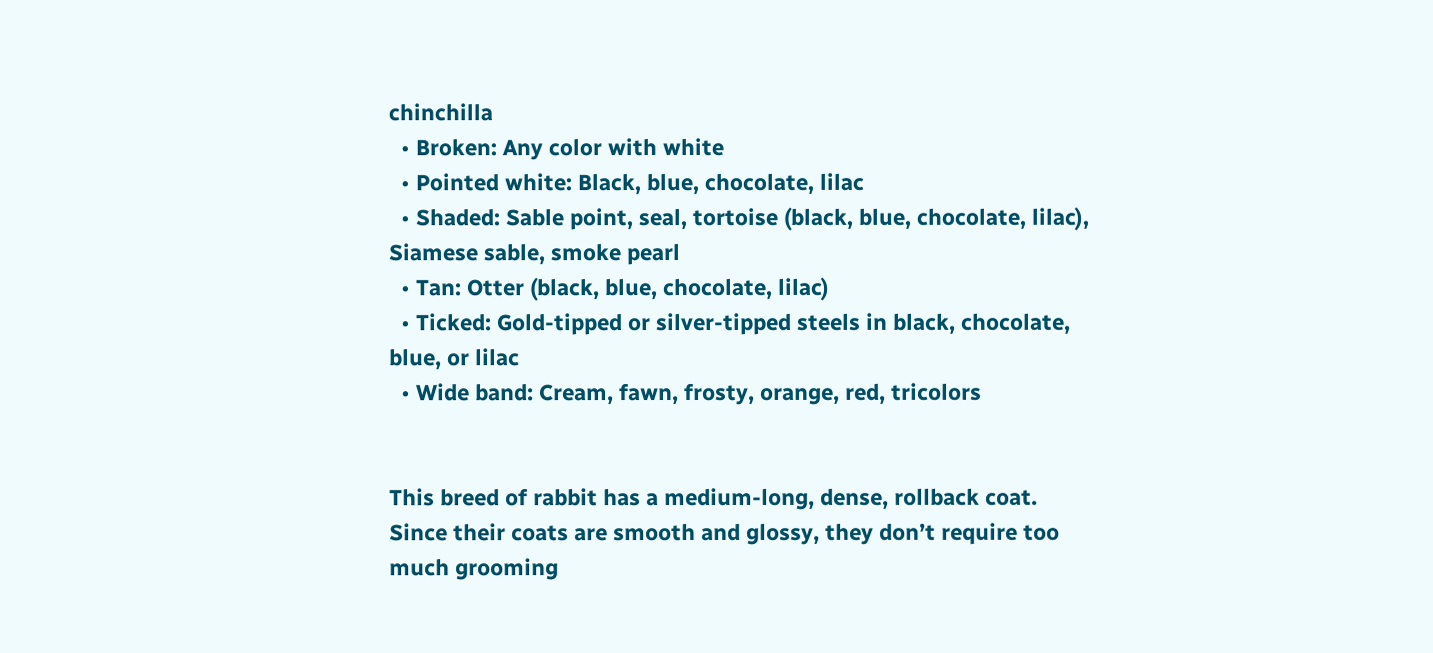chinchilla
  • Broken: Any color with white
  • Pointed white: Black, blue, chocolate, lilac
  • Shaded: Sable point, seal, tortoise (black, blue, chocolate, lilac), Siamese sable, smoke pearl
  • Tan: Otter (black, blue, chocolate, lilac)
  • Ticked: Gold-tipped or silver-tipped steels in black, chocolate, blue, or lilac
  • Wide band: Cream, fawn, frosty, orange, red, tricolors


This breed of rabbit has a medium-long, dense, rollback coat. Since their coats are smooth and glossy, they don’t require too much grooming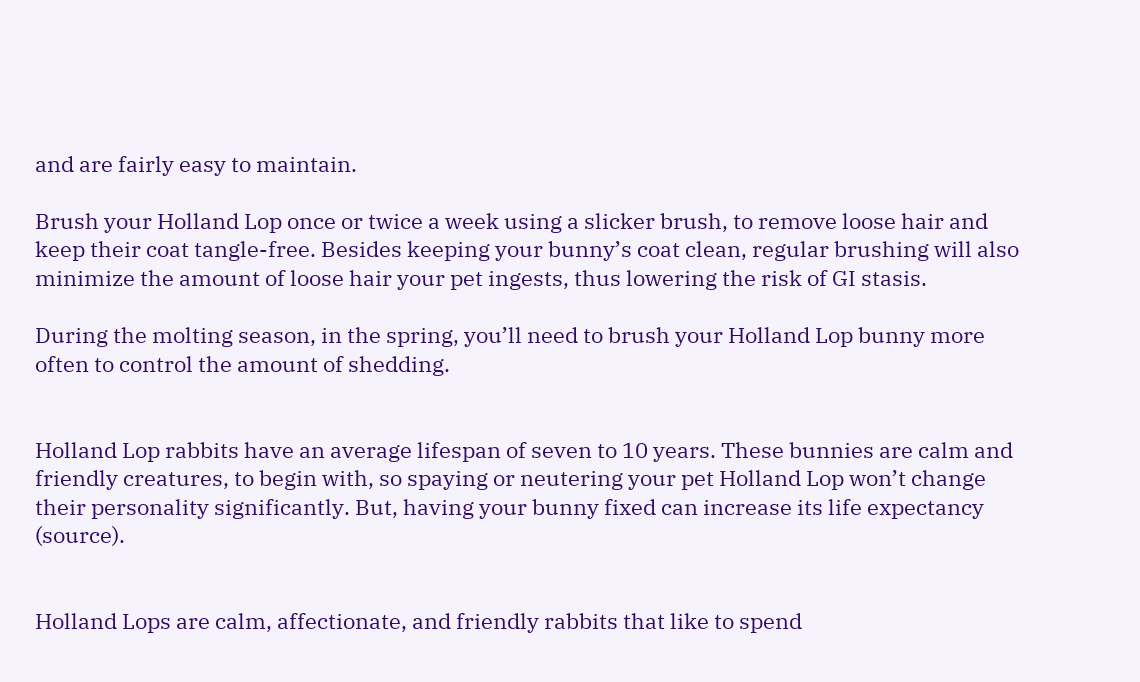and are fairly easy to maintain.

Brush your Holland Lop once or twice a week using a slicker brush, to remove loose hair and keep their coat tangle-free. Besides keeping your bunny’s coat clean, regular brushing will also minimize the amount of loose hair your pet ingests, thus lowering the risk of GI stasis.

During the molting season, in the spring, you’ll need to brush your Holland Lop bunny more often to control the amount of shedding.


Holland Lop rabbits have an average lifespan of seven to 10 years. These bunnies are calm and friendly creatures, to begin with, so spaying or neutering your pet Holland Lop won’t change their personality significantly. But, having your bunny fixed can increase its life expectancy (source).


Holland Lops are calm, affectionate, and friendly rabbits that like to spend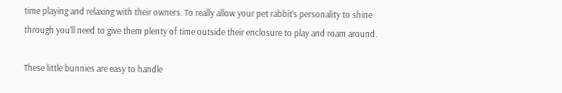time playing and relaxing with their owners. To really allow your pet rabbit’s personality to shine through you’ll need to give them plenty of time outside their enclosure to play and roam around.

These little bunnies are easy to handle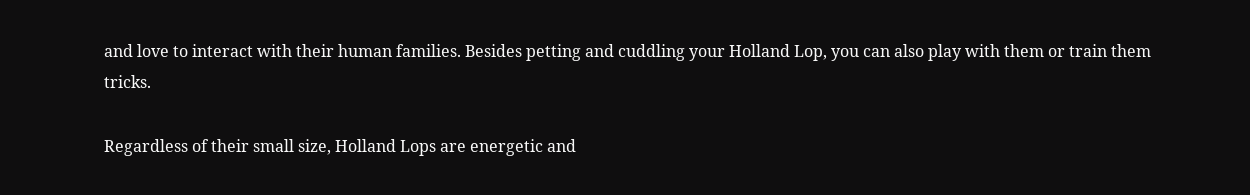and love to interact with their human families. Besides petting and cuddling your Holland Lop, you can also play with them or train them tricks.

Regardless of their small size, Holland Lops are energetic and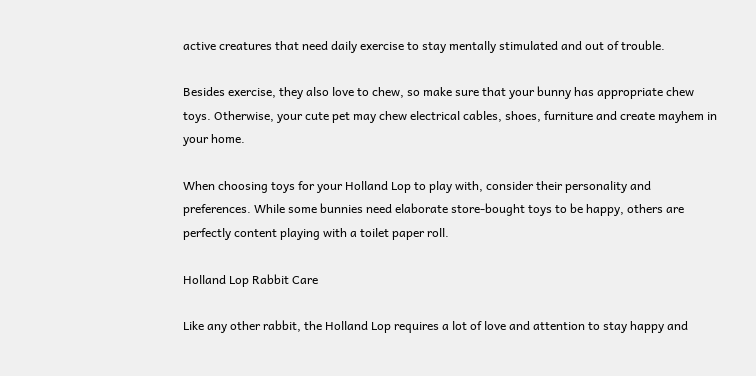active creatures that need daily exercise to stay mentally stimulated and out of trouble.

Besides exercise, they also love to chew, so make sure that your bunny has appropriate chew toys. Otherwise, your cute pet may chew electrical cables, shoes, furniture and create mayhem in your home.

When choosing toys for your Holland Lop to play with, consider their personality and preferences. While some bunnies need elaborate store-bought toys to be happy, others are perfectly content playing with a toilet paper roll.

Holland Lop Rabbit Care

Like any other rabbit, the Holland Lop requires a lot of love and attention to stay happy and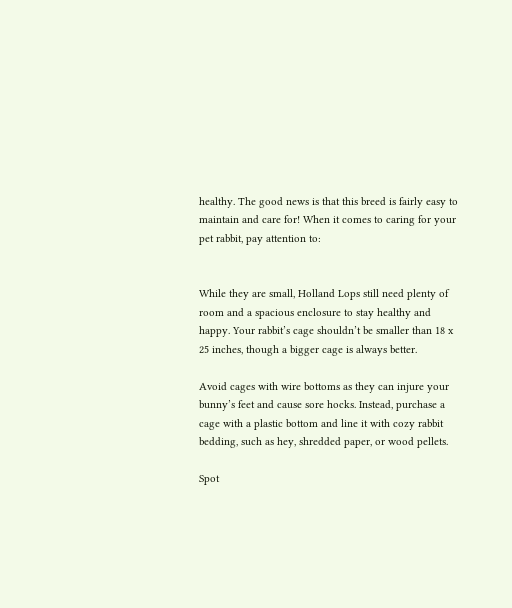healthy. The good news is that this breed is fairly easy to maintain and care for! When it comes to caring for your pet rabbit, pay attention to:


While they are small, Holland Lops still need plenty of room and a spacious enclosure to stay healthy and happy. Your rabbit’s cage shouldn’t be smaller than 18 x 25 inches, though a bigger cage is always better.

Avoid cages with wire bottoms as they can injure your bunny’s feet and cause sore hocks. Instead, purchase a cage with a plastic bottom and line it with cozy rabbit bedding, such as hey, shredded paper, or wood pellets.

Spot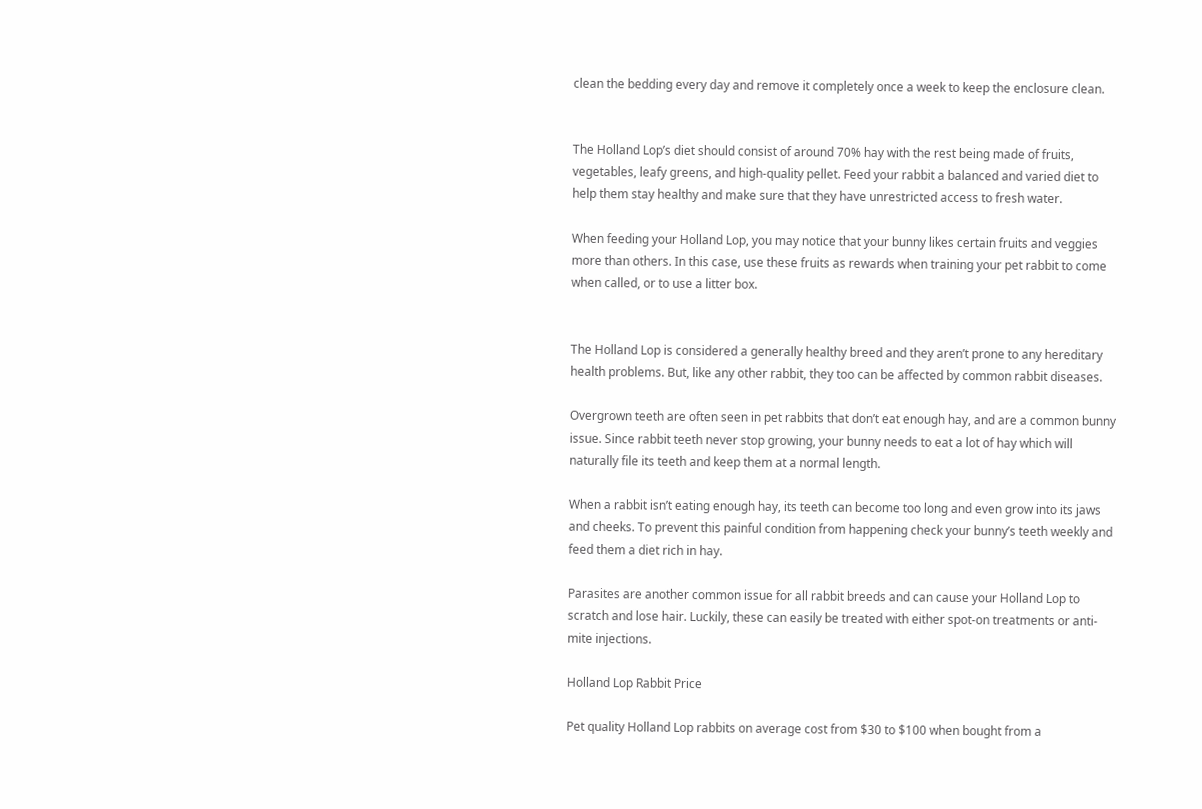clean the bedding every day and remove it completely once a week to keep the enclosure clean.


The Holland Lop’s diet should consist of around 70% hay with the rest being made of fruits, vegetables, leafy greens, and high-quality pellet. Feed your rabbit a balanced and varied diet to help them stay healthy and make sure that they have unrestricted access to fresh water.

When feeding your Holland Lop, you may notice that your bunny likes certain fruits and veggies more than others. In this case, use these fruits as rewards when training your pet rabbit to come when called, or to use a litter box.


The Holland Lop is considered a generally healthy breed and they aren’t prone to any hereditary health problems. But, like any other rabbit, they too can be affected by common rabbit diseases.

Overgrown teeth are often seen in pet rabbits that don’t eat enough hay, and are a common bunny issue. Since rabbit teeth never stop growing, your bunny needs to eat a lot of hay which will naturally file its teeth and keep them at a normal length.

When a rabbit isn’t eating enough hay, its teeth can become too long and even grow into its jaws and cheeks. To prevent this painful condition from happening check your bunny’s teeth weekly and feed them a diet rich in hay.

Parasites are another common issue for all rabbit breeds and can cause your Holland Lop to scratch and lose hair. Luckily, these can easily be treated with either spot-on treatments or anti-mite injections.

Holland Lop Rabbit Price

Pet quality Holland Lop rabbits on average cost from $30 to $100 when bought from a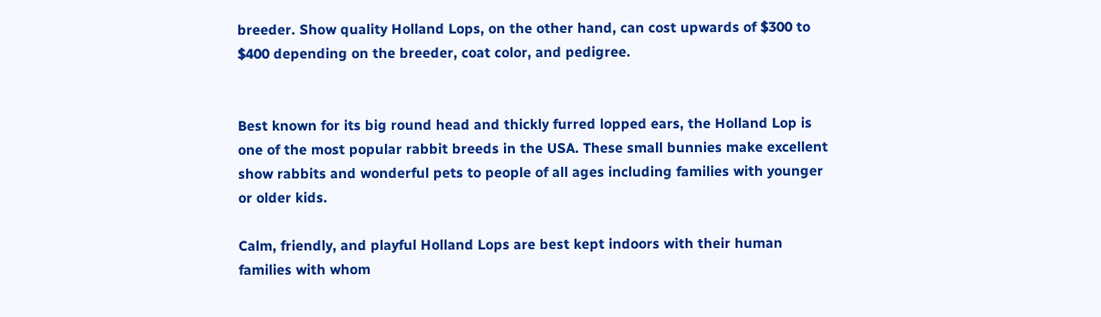breeder. Show quality Holland Lops, on the other hand, can cost upwards of $300 to $400 depending on the breeder, coat color, and pedigree.


Best known for its big round head and thickly furred lopped ears, the Holland Lop is one of the most popular rabbit breeds in the USA. These small bunnies make excellent show rabbits and wonderful pets to people of all ages including families with younger or older kids.

Calm, friendly, and playful Holland Lops are best kept indoors with their human families with whom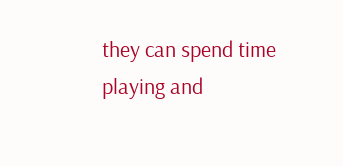they can spend time playing and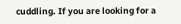cuddling. If you are looking for a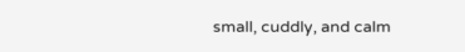small, cuddly, and calm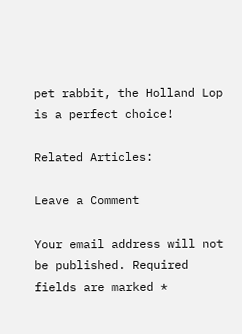pet rabbit, the Holland Lop is a perfect choice!

Related Articles:

Leave a Comment

Your email address will not be published. Required fields are marked *